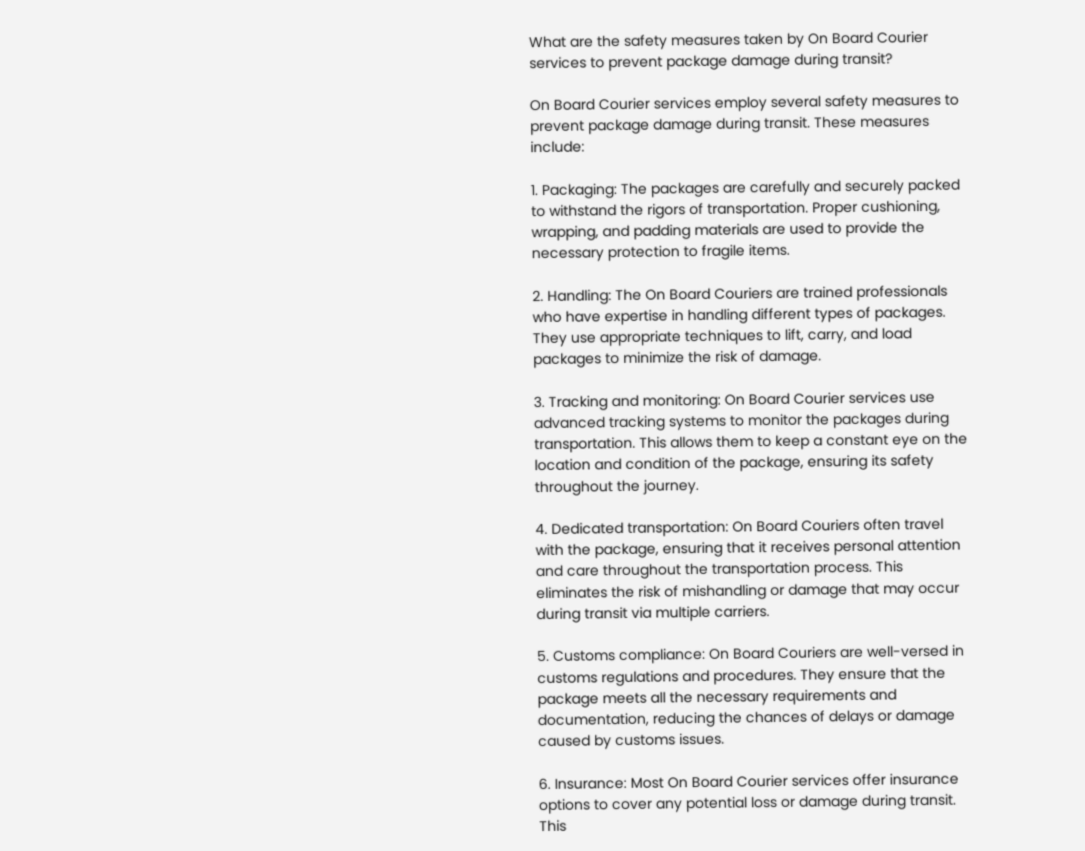What are the safety measures taken by On Board Courier services to prevent package damage during transit?

On Board Courier services employ several safety measures to prevent package damage during transit. These measures include:

1. Packaging: The packages are carefully and securely packed to withstand the rigors of transportation. Proper cushioning, wrapping, and padding materials are used to provide the necessary protection to fragile items.

2. Handling: The On Board Couriers are trained professionals who have expertise in handling different types of packages. They use appropriate techniques to lift, carry, and load packages to minimize the risk of damage.

3. Tracking and monitoring: On Board Courier services use advanced tracking systems to monitor the packages during transportation. This allows them to keep a constant eye on the location and condition of the package, ensuring its safety throughout the journey.

4. Dedicated transportation: On Board Couriers often travel with the package, ensuring that it receives personal attention and care throughout the transportation process. This eliminates the risk of mishandling or damage that may occur during transit via multiple carriers.

5. Customs compliance: On Board Couriers are well-versed in customs regulations and procedures. They ensure that the package meets all the necessary requirements and documentation, reducing the chances of delays or damage caused by customs issues.

6. Insurance: Most On Board Courier services offer insurance options to cover any potential loss or damage during transit. This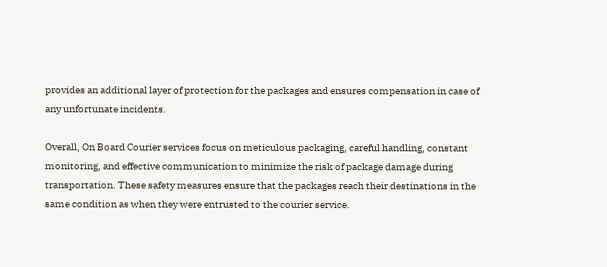provides an additional layer of protection for the packages and ensures compensation in case of any unfortunate incidents.

Overall, On Board Courier services focus on meticulous packaging, careful handling, constant monitoring, and effective communication to minimize the risk of package damage during transportation. These safety measures ensure that the packages reach their destinations in the same condition as when they were entrusted to the courier service.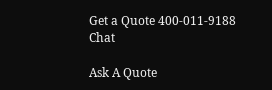Get a Quote 400-011-9188 Chat

Ask A Quote